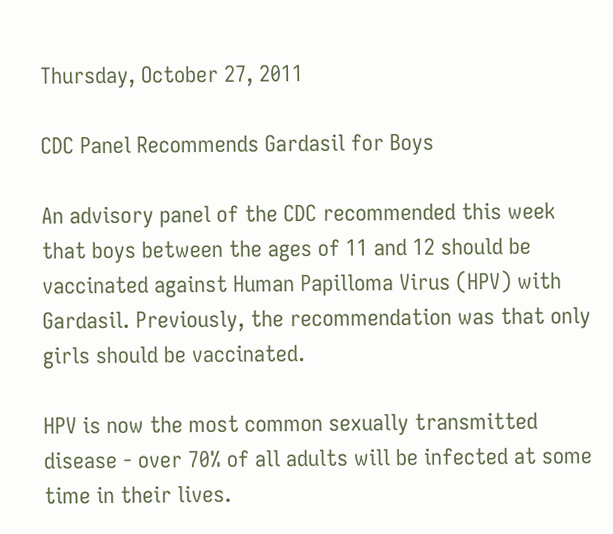Thursday, October 27, 2011

CDC Panel Recommends Gardasil for Boys

An advisory panel of the CDC recommended this week that boys between the ages of 11 and 12 should be vaccinated against Human Papilloma Virus (HPV) with Gardasil. Previously, the recommendation was that only girls should be vaccinated.

HPV is now the most common sexually transmitted disease - over 70% of all adults will be infected at some time in their lives.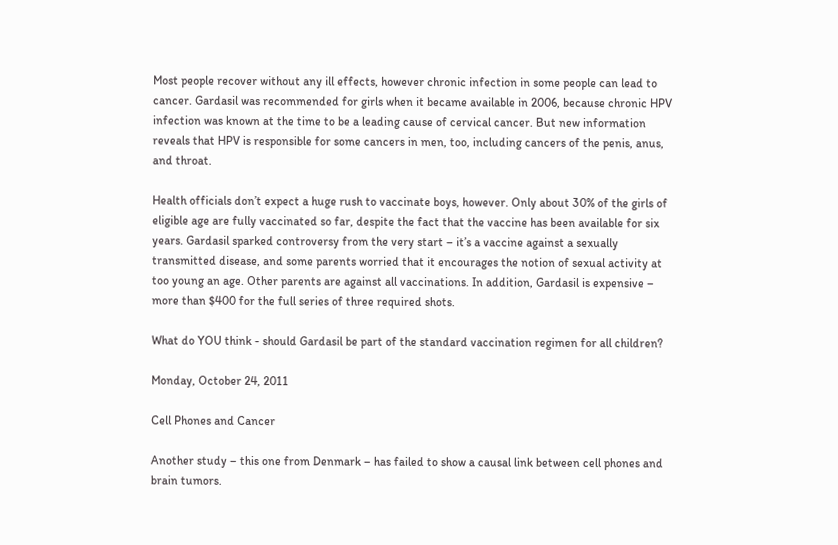Most people recover without any ill effects, however chronic infection in some people can lead to cancer. Gardasil was recommended for girls when it became available in 2006, because chronic HPV infection was known at the time to be a leading cause of cervical cancer. But new information reveals that HPV is responsible for some cancers in men, too, including cancers of the penis, anus, and throat.

Health officials don’t expect a huge rush to vaccinate boys, however. Only about 30% of the girls of eligible age are fully vaccinated so far, despite the fact that the vaccine has been available for six years. Gardasil sparked controversy from the very start – it’s a vaccine against a sexually transmitted disease, and some parents worried that it encourages the notion of sexual activity at too young an age. Other parents are against all vaccinations. In addition, Gardasil is expensive – more than $400 for the full series of three required shots.

What do YOU think - should Gardasil be part of the standard vaccination regimen for all children?

Monday, October 24, 2011

Cell Phones and Cancer

Another study – this one from Denmark – has failed to show a causal link between cell phones and brain tumors.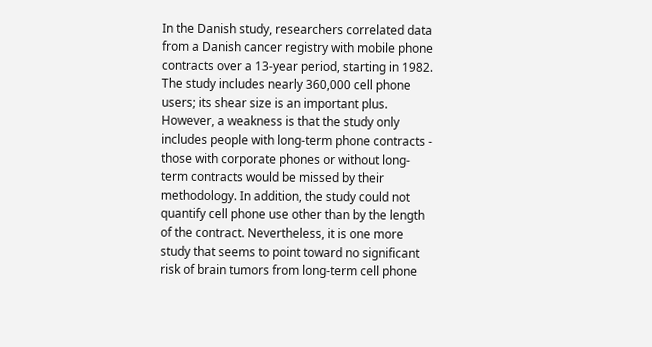In the Danish study, researchers correlated data from a Danish cancer registry with mobile phone contracts over a 13-year period, starting in 1982. The study includes nearly 360,000 cell phone users; its shear size is an important plus. However, a weakness is that the study only includes people with long-term phone contracts - those with corporate phones or without long-term contracts would be missed by their methodology. In addition, the study could not quantify cell phone use other than by the length of the contract. Nevertheless, it is one more study that seems to point toward no significant risk of brain tumors from long-term cell phone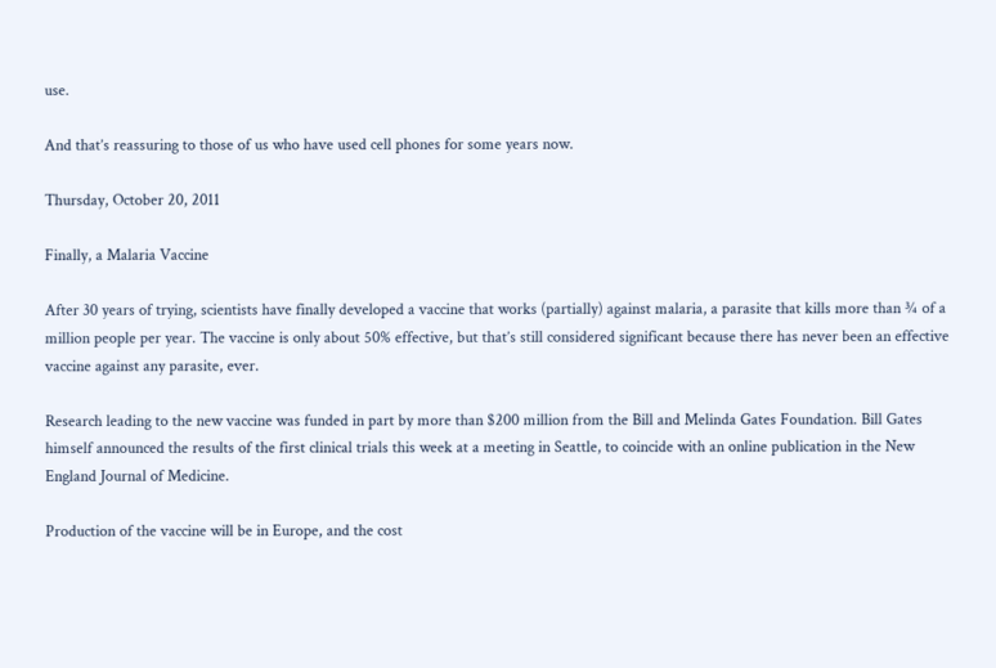use.

And that’s reassuring to those of us who have used cell phones for some years now.

Thursday, October 20, 2011

Finally, a Malaria Vaccine

After 30 years of trying, scientists have finally developed a vaccine that works (partially) against malaria, a parasite that kills more than ¾ of a million people per year. The vaccine is only about 50% effective, but that’s still considered significant because there has never been an effective vaccine against any parasite, ever.

Research leading to the new vaccine was funded in part by more than $200 million from the Bill and Melinda Gates Foundation. Bill Gates himself announced the results of the first clinical trials this week at a meeting in Seattle, to coincide with an online publication in the New England Journal of Medicine.

Production of the vaccine will be in Europe, and the cost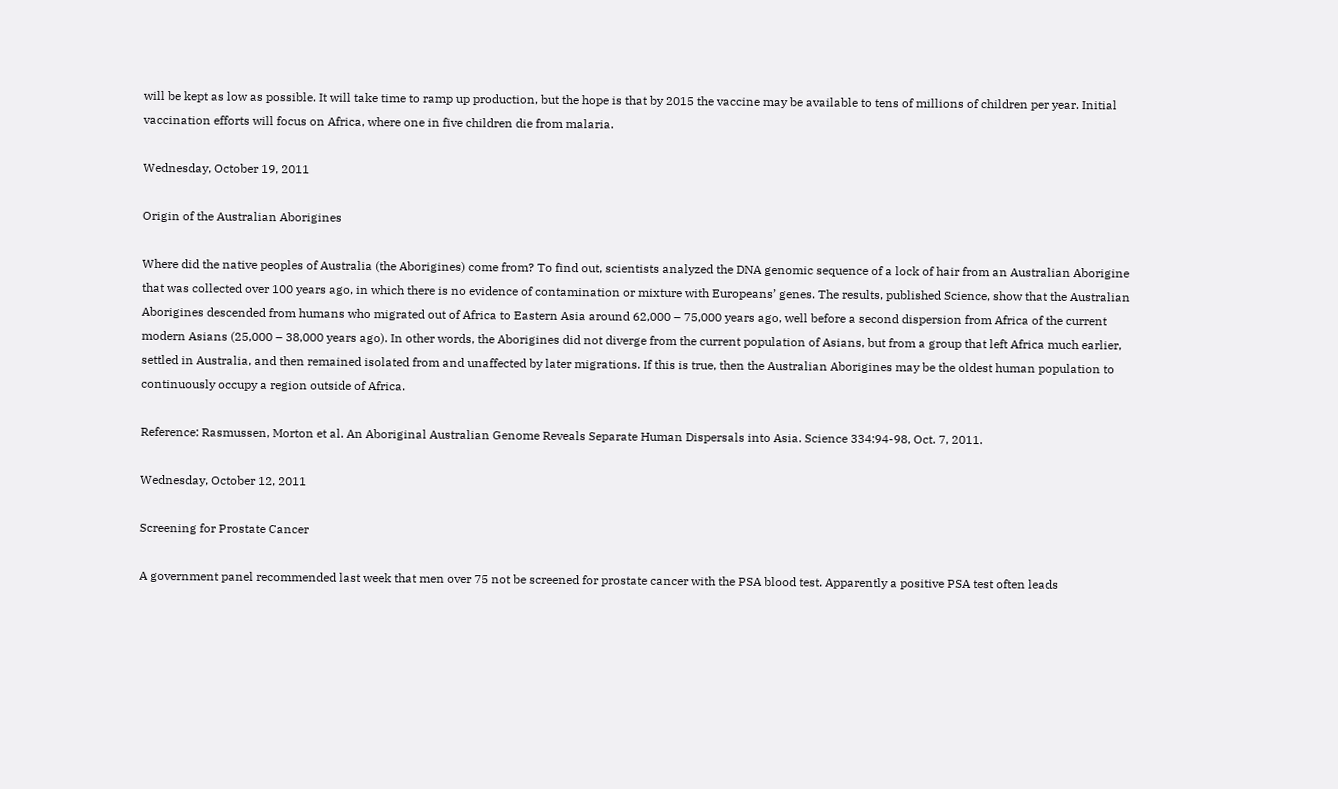will be kept as low as possible. It will take time to ramp up production, but the hope is that by 2015 the vaccine may be available to tens of millions of children per year. Initial vaccination efforts will focus on Africa, where one in five children die from malaria.

Wednesday, October 19, 2011

Origin of the Australian Aborigines

Where did the native peoples of Australia (the Aborigines) come from? To find out, scientists analyzed the DNA genomic sequence of a lock of hair from an Australian Aborigine that was collected over 100 years ago, in which there is no evidence of contamination or mixture with Europeans’ genes. The results, published Science, show that the Australian Aborigines descended from humans who migrated out of Africa to Eastern Asia around 62,000 – 75,000 years ago, well before a second dispersion from Africa of the current modern Asians (25,000 – 38,000 years ago). In other words, the Aborigines did not diverge from the current population of Asians, but from a group that left Africa much earlier, settled in Australia, and then remained isolated from and unaffected by later migrations. If this is true, then the Australian Aborigines may be the oldest human population to continuously occupy a region outside of Africa.

Reference: Rasmussen, Morton et al. An Aboriginal Australian Genome Reveals Separate Human Dispersals into Asia. Science 334:94-98, Oct. 7, 2011.

Wednesday, October 12, 2011

Screening for Prostate Cancer

A government panel recommended last week that men over 75 not be screened for prostate cancer with the PSA blood test. Apparently a positive PSA test often leads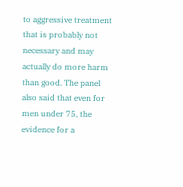to aggressive treatment that is probably not necessary and may actually do more harm than good. The panel also said that even for men under 75, the evidence for a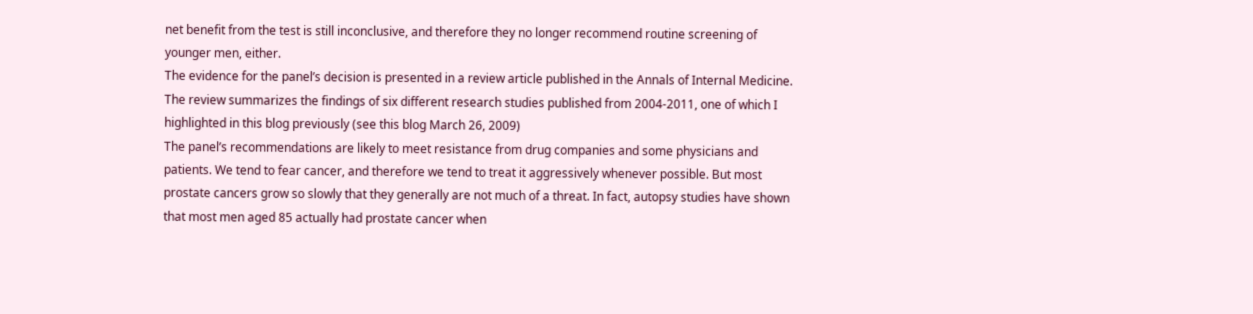net benefit from the test is still inconclusive, and therefore they no longer recommend routine screening of younger men, either.
The evidence for the panel’s decision is presented in a review article published in the Annals of Internal Medicine. The review summarizes the findings of six different research studies published from 2004-2011, one of which I highlighted in this blog previously (see this blog March 26, 2009)
The panel’s recommendations are likely to meet resistance from drug companies and some physicians and patients. We tend to fear cancer, and therefore we tend to treat it aggressively whenever possible. But most prostate cancers grow so slowly that they generally are not much of a threat. In fact, autopsy studies have shown that most men aged 85 actually had prostate cancer when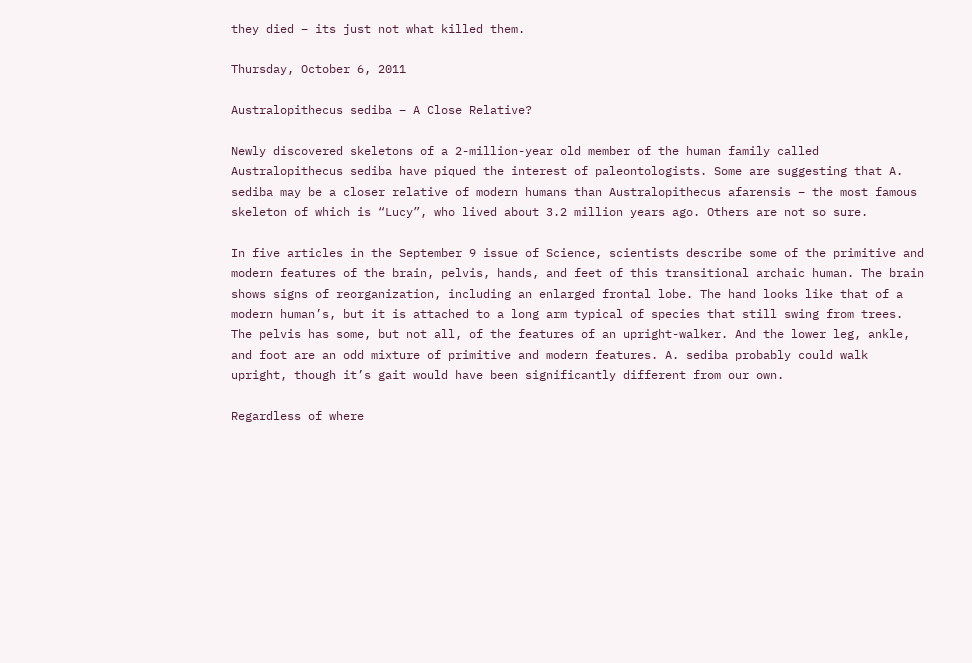they died – its just not what killed them.

Thursday, October 6, 2011

Australopithecus sediba – A Close Relative?

Newly discovered skeletons of a 2-million-year old member of the human family called Australopithecus sediba have piqued the interest of paleontologists. Some are suggesting that A. sediba may be a closer relative of modern humans than Australopithecus afarensis – the most famous skeleton of which is “Lucy”, who lived about 3.2 million years ago. Others are not so sure.

In five articles in the September 9 issue of Science, scientists describe some of the primitive and modern features of the brain, pelvis, hands, and feet of this transitional archaic human. The brain shows signs of reorganization, including an enlarged frontal lobe. The hand looks like that of a modern human’s, but it is attached to a long arm typical of species that still swing from trees. The pelvis has some, but not all, of the features of an upright-walker. And the lower leg, ankle, and foot are an odd mixture of primitive and modern features. A. sediba probably could walk upright, though it’s gait would have been significantly different from our own.

Regardless of where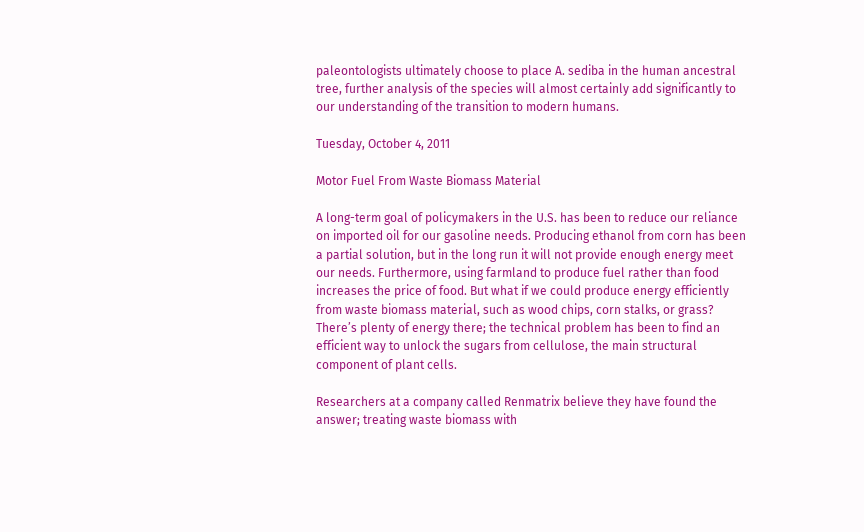paleontologists ultimately choose to place A. sediba in the human ancestral tree, further analysis of the species will almost certainly add significantly to our understanding of the transition to modern humans.

Tuesday, October 4, 2011

Motor Fuel From Waste Biomass Material

A long-term goal of policymakers in the U.S. has been to reduce our reliance on imported oil for our gasoline needs. Producing ethanol from corn has been a partial solution, but in the long run it will not provide enough energy meet our needs. Furthermore, using farmland to produce fuel rather than food increases the price of food. But what if we could produce energy efficiently from waste biomass material, such as wood chips, corn stalks, or grass? There’s plenty of energy there; the technical problem has been to find an efficient way to unlock the sugars from cellulose, the main structural component of plant cells.

Researchers at a company called Renmatrix believe they have found the answer; treating waste biomass with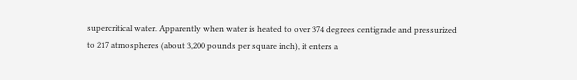supercritical water. Apparently when water is heated to over 374 degrees centigrade and pressurized to 217 atmospheres (about 3,200 pounds per square inch), it enters a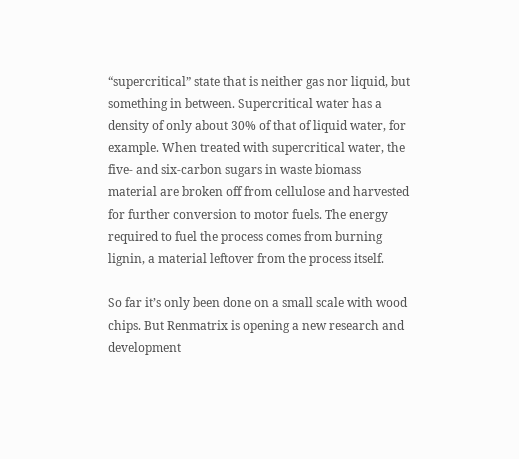“supercritical” state that is neither gas nor liquid, but something in between. Supercritical water has a density of only about 30% of that of liquid water, for example. When treated with supercritical water, the five- and six-carbon sugars in waste biomass material are broken off from cellulose and harvested for further conversion to motor fuels. The energy required to fuel the process comes from burning lignin, a material leftover from the process itself.

So far it’s only been done on a small scale with wood chips. But Renmatrix is opening a new research and development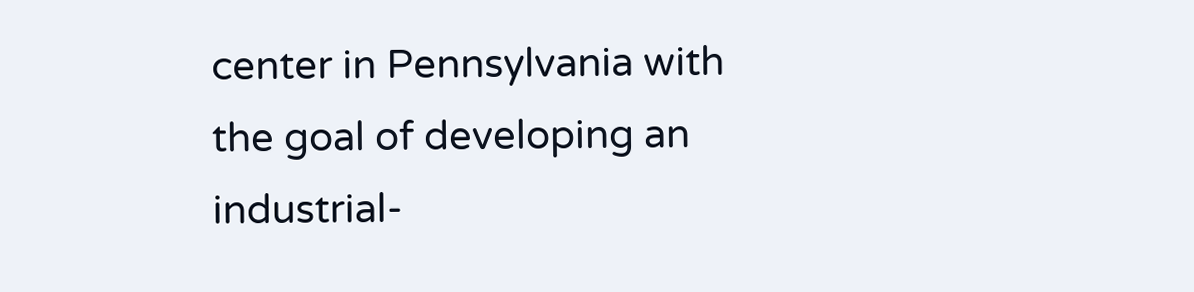center in Pennsylvania with the goal of developing an industrial-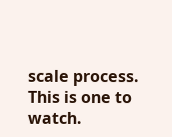scale process. This is one to watch.